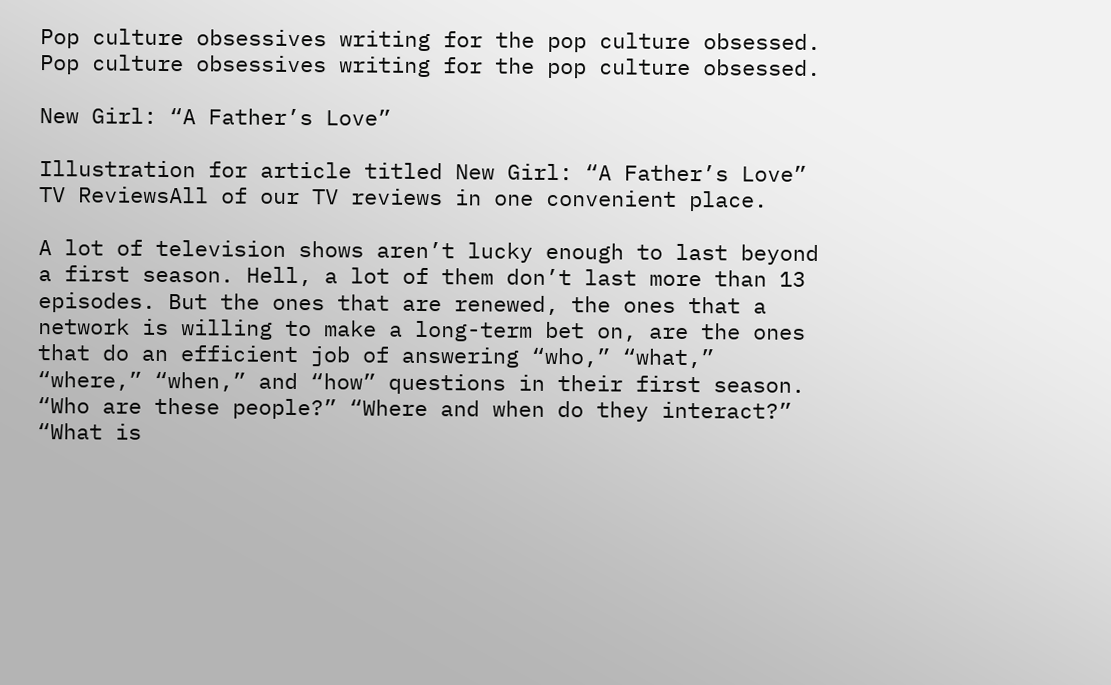Pop culture obsessives writing for the pop culture obsessed.
Pop culture obsessives writing for the pop culture obsessed.

New Girl: “A Father’s Love”

Illustration for article titled New Girl: “A Father’s Love”
TV ReviewsAll of our TV reviews in one convenient place.

A lot of television shows aren’t lucky enough to last beyond a first season. Hell, a lot of them don’t last more than 13 episodes. But the ones that are renewed, the ones that a network is willing to make a long-term bet on, are the ones that do an efficient job of answering “who,” “what,” “where,” “when,” and “how” questions in their first season. “Who are these people?” “Where and when do they interact?” “What is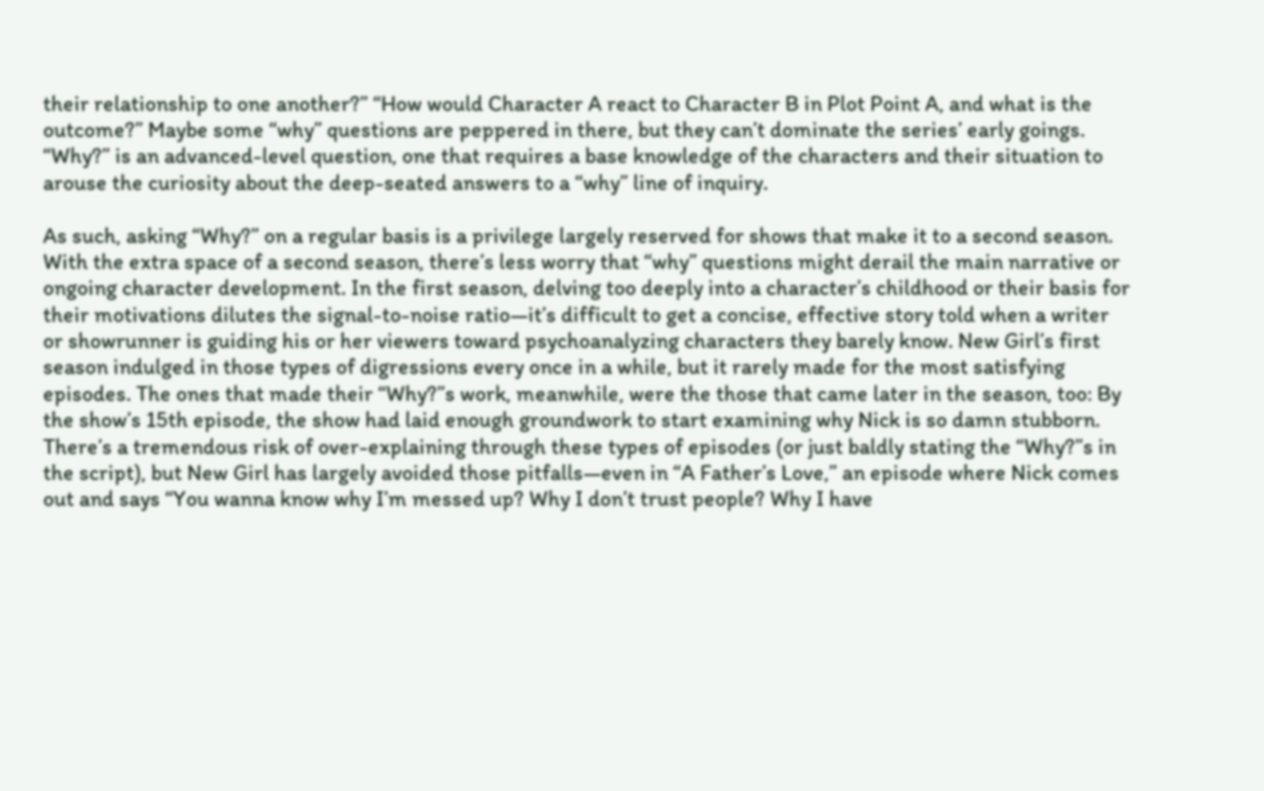their relationship to one another?” “How would Character A react to Character B in Plot Point A, and what is the outcome?” Maybe some “why” questions are peppered in there, but they can’t dominate the series’ early goings. “Why?” is an advanced-level question, one that requires a base knowledge of the characters and their situation to arouse the curiosity about the deep-seated answers to a “why” line of inquiry.

As such, asking “Why?” on a regular basis is a privilege largely reserved for shows that make it to a second season. With the extra space of a second season, there’s less worry that “why” questions might derail the main narrative or ongoing character development. In the first season, delving too deeply into a character’s childhood or their basis for their motivations dilutes the signal-to-noise ratio—it’s difficult to get a concise, effective story told when a writer or showrunner is guiding his or her viewers toward psychoanalyzing characters they barely know. New Girl’s first season indulged in those types of digressions every once in a while, but it rarely made for the most satisfying episodes. The ones that made their “Why?”s work, meanwhile, were the those that came later in the season, too: By the show’s 15th episode, the show had laid enough groundwork to start examining why Nick is so damn stubborn. There’s a tremendous risk of over-explaining through these types of episodes (or just baldly stating the “Why?”s in the script), but New Girl has largely avoided those pitfalls—even in “A Father’s Love,” an episode where Nick comes out and says “You wanna know why I’m messed up? Why I don’t trust people? Why I have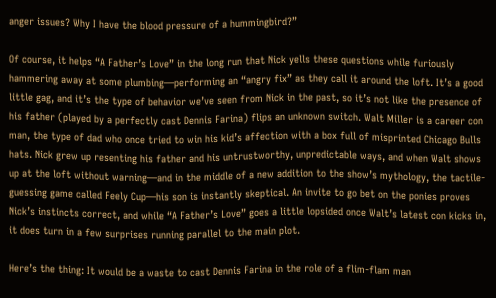anger issues? Why I have the blood pressure of a hummingbird?”

Of course, it helps “A Father’s Love” in the long run that Nick yells these questions while furiously hammering away at some plumbing—performing an “angry fix” as they call it around the loft. It’s a good little gag, and it’s the type of behavior we’ve seen from Nick in the past, so it’s not like the presence of his father (played by a perfectly cast Dennis Farina) flips an unknown switch. Walt Miller is a career con man, the type of dad who once tried to win his kid’s affection with a box full of misprinted Chicago Bulls hats. Nick grew up resenting his father and his untrustworthy, unpredictable ways, and when Walt shows up at the loft without warning—and in the middle of a new addition to the show’s mythology, the tactile-guessing game called Feely Cup—his son is instantly skeptical. An invite to go bet on the ponies proves Nick’s instincts correct, and while “A Father’s Love” goes a little lopsided once Walt’s latest con kicks in, it does turn in a few surprises running parallel to the main plot.

Here’s the thing: It would be a waste to cast Dennis Farina in the role of a flim-flam man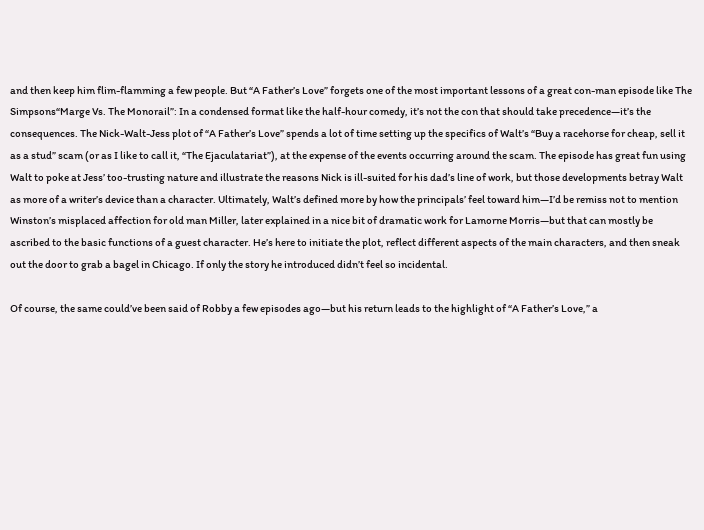and then keep him flim-flamming a few people. But “A Father’s Love” forgets one of the most important lessons of a great con-man episode like The Simpsons“Marge Vs. The Monorail”: In a condensed format like the half-hour comedy, it’s not the con that should take precedence—it’s the consequences. The Nick-Walt-Jess plot of “A Father’s Love” spends a lot of time setting up the specifics of Walt’s “Buy a racehorse for cheap, sell it as a stud” scam (or as I like to call it, “The Ejaculatariat”), at the expense of the events occurring around the scam. The episode has great fun using Walt to poke at Jess’ too-trusting nature and illustrate the reasons Nick is ill-suited for his dad’s line of work, but those developments betray Walt as more of a writer’s device than a character. Ultimately, Walt’s defined more by how the principals’ feel toward him—I’d be remiss not to mention Winston’s misplaced affection for old man Miller, later explained in a nice bit of dramatic work for Lamorne Morris—but that can mostly be ascribed to the basic functions of a guest character. He’s here to initiate the plot, reflect different aspects of the main characters, and then sneak out the door to grab a bagel in Chicago. If only the story he introduced didn’t feel so incidental.

Of course, the same could’ve been said of Robby a few episodes ago—but his return leads to the highlight of “A Father’s Love,” a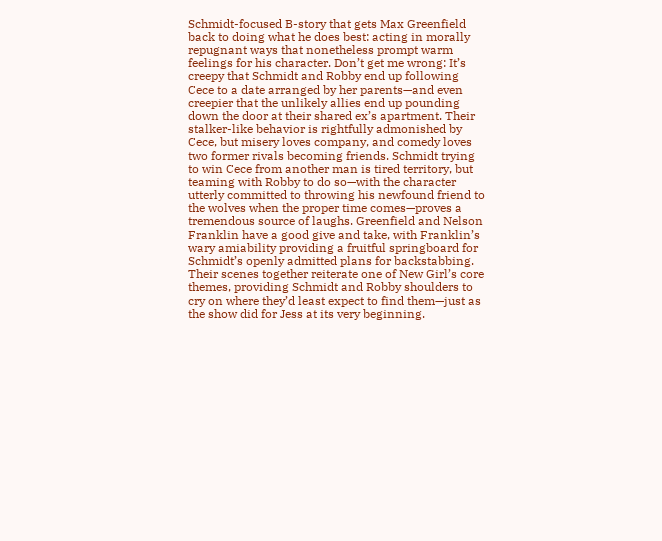Schmidt-focused B-story that gets Max Greenfield back to doing what he does best: acting in morally repugnant ways that nonetheless prompt warm feelings for his character. Don’t get me wrong: It’s creepy that Schmidt and Robby end up following Cece to a date arranged by her parents—and even creepier that the unlikely allies end up pounding down the door at their shared ex’s apartment. Their stalker-like behavior is rightfully admonished by Cece, but misery loves company, and comedy loves two former rivals becoming friends. Schmidt trying to win Cece from another man is tired territory, but teaming with Robby to do so—with the character utterly committed to throwing his newfound friend to the wolves when the proper time comes—proves a tremendous source of laughs. Greenfield and Nelson Franklin have a good give and take, with Franklin’s wary amiability providing a fruitful springboard for Schmidt’s openly admitted plans for backstabbing. Their scenes together reiterate one of New Girl’s core themes, providing Schmidt and Robby shoulders to cry on where they’d least expect to find them—just as the show did for Jess at its very beginning.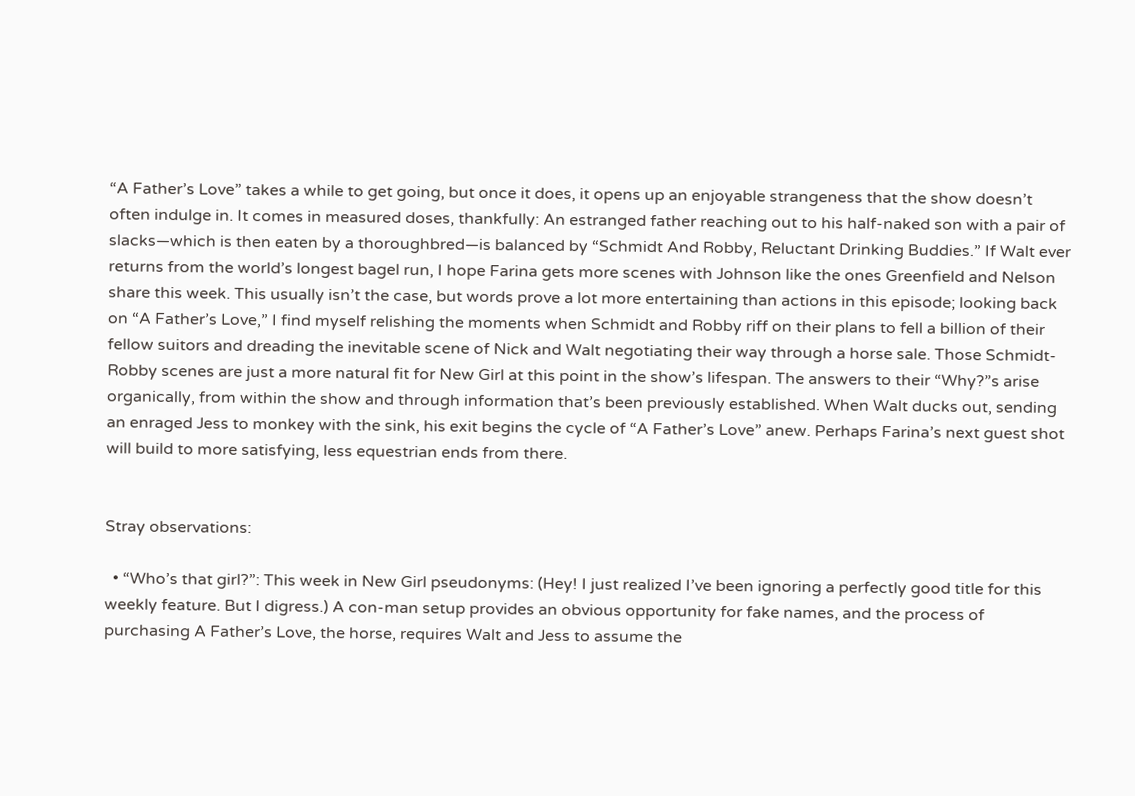“A Father’s Love” takes a while to get going, but once it does, it opens up an enjoyable strangeness that the show doesn’t often indulge in. It comes in measured doses, thankfully: An estranged father reaching out to his half-naked son with a pair of slacks—which is then eaten by a thoroughbred—is balanced by “Schmidt And Robby, Reluctant Drinking Buddies.” If Walt ever returns from the world’s longest bagel run, I hope Farina gets more scenes with Johnson like the ones Greenfield and Nelson share this week. This usually isn’t the case, but words prove a lot more entertaining than actions in this episode; looking back on “A Father’s Love,” I find myself relishing the moments when Schmidt and Robby riff on their plans to fell a billion of their fellow suitors and dreading the inevitable scene of Nick and Walt negotiating their way through a horse sale. Those Schmidt-Robby scenes are just a more natural fit for New Girl at this point in the show’s lifespan. The answers to their “Why?”s arise organically, from within the show and through information that’s been previously established. When Walt ducks out, sending an enraged Jess to monkey with the sink, his exit begins the cycle of “A Father’s Love” anew. Perhaps Farina’s next guest shot will build to more satisfying, less equestrian ends from there.


Stray observations:

  • “Who’s that girl?”: This week in New Girl pseudonyms: (Hey! I just realized I’ve been ignoring a perfectly good title for this weekly feature. But I digress.) A con-man setup provides an obvious opportunity for fake names, and the process of purchasing A Father’s Love, the horse, requires Walt and Jess to assume the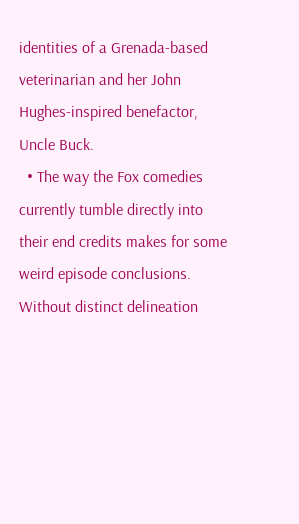identities of a Grenada-based veterinarian and her John Hughes-inspired benefactor, Uncle Buck.
  • The way the Fox comedies currently tumble directly into their end credits makes for some weird episode conclusions. Without distinct delineation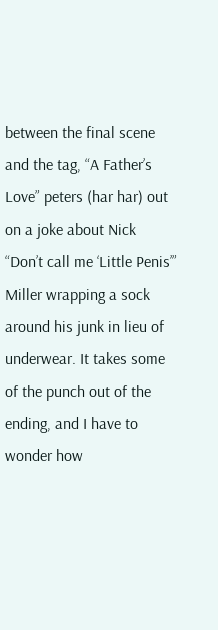between the final scene and the tag, “A Father’s Love” peters (har har) out on a joke about Nick “Don’t call me ‘Little Penis’” Miller wrapping a sock around his junk in lieu of underwear. It takes some of the punch out of the ending, and I have to wonder how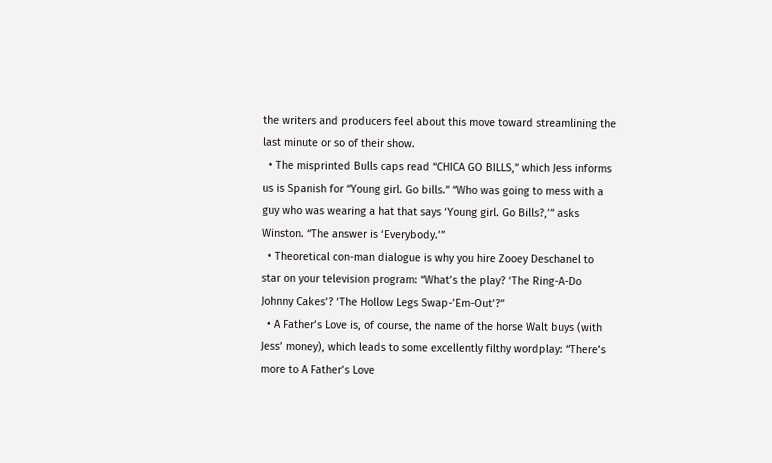the writers and producers feel about this move toward streamlining the last minute or so of their show.
  • The misprinted Bulls caps read “CHICA GO BILLS,” which Jess informs us is Spanish for “Young girl. Go bills.” “Who was going to mess with a guy who was wearing a hat that says ‘Young girl. Go Bills?,’” asks Winston. “The answer is ‘Everybody.’”
  • Theoretical con-man dialogue is why you hire Zooey Deschanel to star on your television program: “What’s the play? ‘The Ring-A-Do Johnny Cakes’? ‘The Hollow Legs Swap-’Em-Out’?”
  • A Father’s Love is, of course, the name of the horse Walt buys (with Jess’ money), which leads to some excellently filthy wordplay: “There’s more to A Father’s Love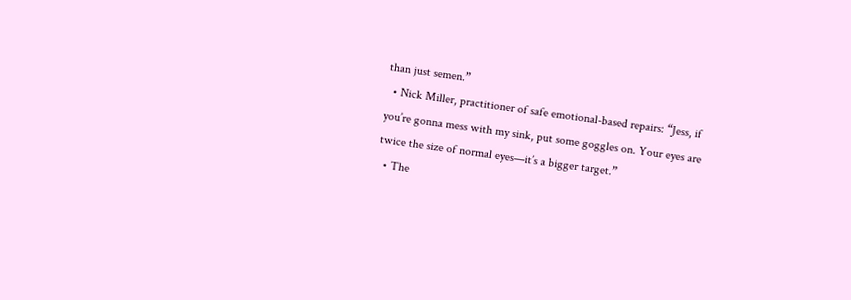than just semen.”
  • Nick Miller, practitioner of safe emotional-based repairs: “Jess, if you’re gonna mess with my sink, put some goggles on. Your eyes are twice the size of normal eyes—it’s a bigger target.”
  • The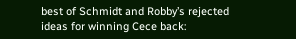best of Schmidt and Robby’s rejected ideas for winning Cece back: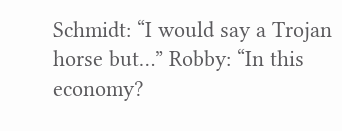Schmidt: “I would say a Trojan horse but…” Robby: “In this economy?